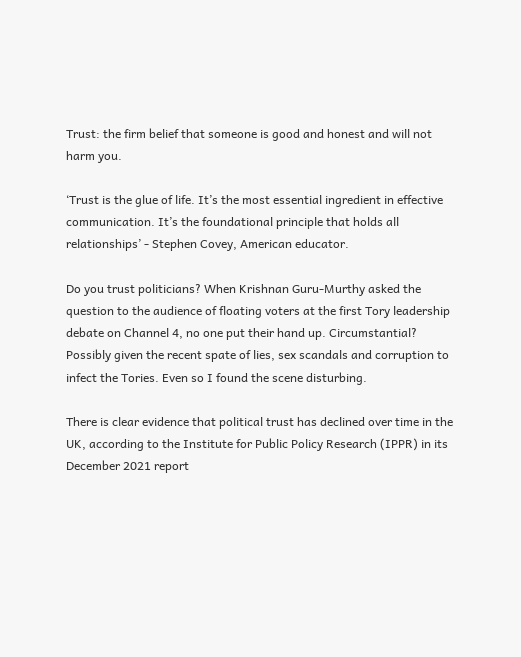Trust: the firm belief that someone is good and honest and will not harm you.

‘Trust is the glue of life. It’s the most essential ingredient in effective communication. It’s the foundational principle that holds all relationships’ - Stephen Covey, American educator.

Do you trust politicians? When Krishnan Guru-Murthy asked the question to the audience of floating voters at the first Tory leadership debate on Channel 4, no one put their hand up. Circumstantial? Possibly given the recent spate of lies, sex scandals and corruption to infect the Tories. Even so I found the scene disturbing.

There is clear evidence that political trust has declined over time in the UK, according to the Institute for Public Policy Research (IPPR) in its December 2021 report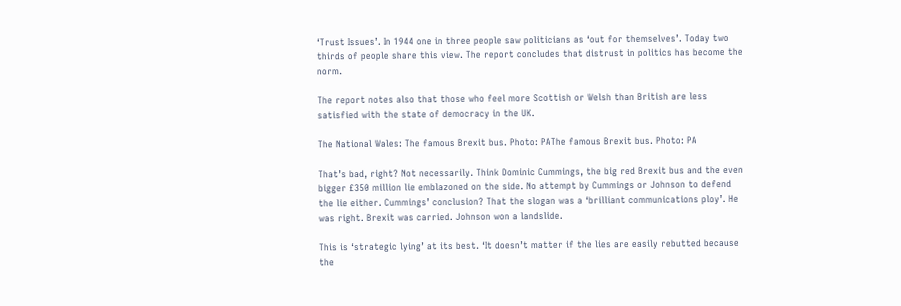‘Trust Issues’. In 1944 one in three people saw politicians as ‘out for themselves’. Today two thirds of people share this view. The report concludes that distrust in politics has become the norm.

The report notes also that those who feel more Scottish or Welsh than British are less satisfied with the state of democracy in the UK.

The National Wales: The famous Brexit bus. Photo: PAThe famous Brexit bus. Photo: PA

That’s bad, right? Not necessarily. Think Dominic Cummings, the big red Brexit bus and the even bigger £350 million lie emblazoned on the side. No attempt by Cummings or Johnson to defend the lie either. Cummings’ conclusion? That the slogan was a ‘brilliant communications ploy’. He was right. Brexit was carried. Johnson won a landslide.

This is ‘strategic lying’ at its best. ‘It doesn’t matter if the lies are easily rebutted because the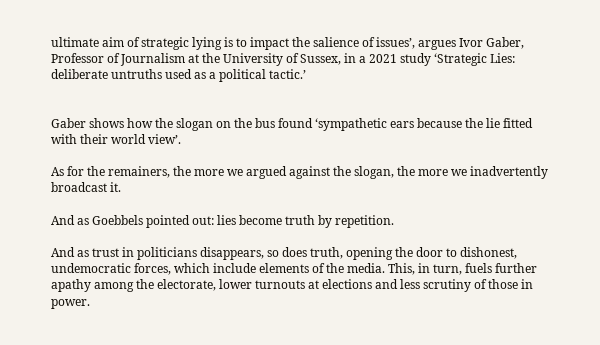ultimate aim of strategic lying is to impact the salience of issues’, argues Ivor Gaber, Professor of Journalism at the University of Sussex, in a 2021 study ‘Strategic Lies: deliberate untruths used as a political tactic.’


Gaber shows how the slogan on the bus found ‘sympathetic ears because the lie fitted with their world view’.

As for the remainers, the more we argued against the slogan, the more we inadvertently broadcast it.

And as Goebbels pointed out: lies become truth by repetition.

And as trust in politicians disappears, so does truth, opening the door to dishonest, undemocratic forces, which include elements of the media. This, in turn, fuels further apathy among the electorate, lower turnouts at elections and less scrutiny of those in power.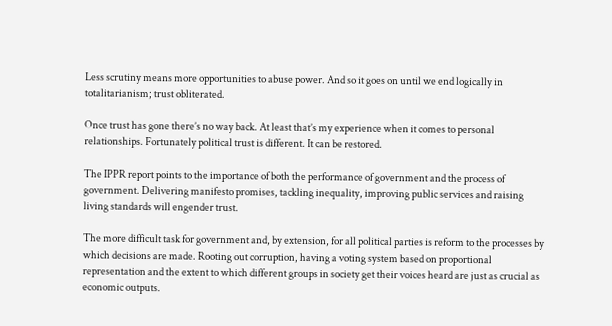Less scrutiny means more opportunities to abuse power. And so it goes on until we end logically in totalitarianism; trust obliterated.

Once trust has gone there’s no way back. At least that’s my experience when it comes to personal relationships. Fortunately political trust is different. It can be restored.

The IPPR report points to the importance of both the performance of government and the process of government. Delivering manifesto promises, tackling inequality, improving public services and raising living standards will engender trust.

The more difficult task for government and, by extension, for all political parties is reform to the processes by which decisions are made. Rooting out corruption, having a voting system based on proportional representation and the extent to which different groups in society get their voices heard are just as crucial as economic outputs.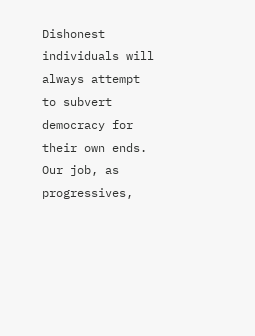Dishonest individuals will always attempt to subvert democracy for their own ends. Our job, as progressives,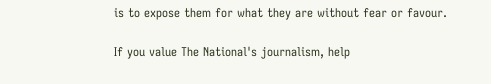is to expose them for what they are without fear or favour.

If you value The National's journalism, help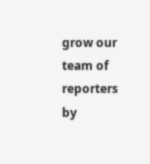grow our team of reporters by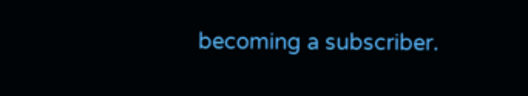becoming a subscriber.